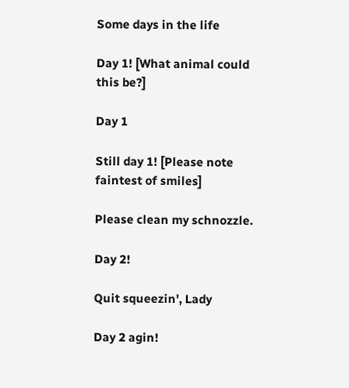Some days in the life

Day 1! [What animal could this be?]

Day 1

Still day 1! [Please note faintest of smiles]

Please clean my schnozzle.

Day 2!

Quit squeezin', Lady

Day 2 agin!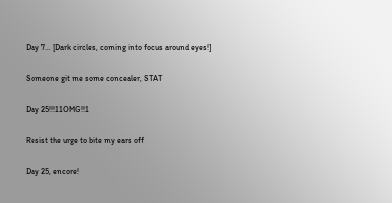Day 7… [Dark circles, coming into focus around eyes!]

Someone git me some concealer, STAT

Day 25!!!11OMG!!1

Resist the urge to bite my ears off

Day 25, encore!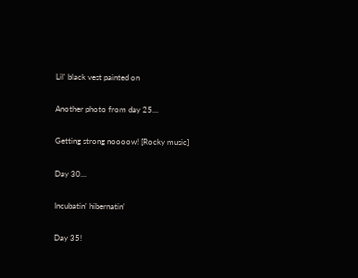Lil' black vest painted on

Another photo from day 25…

Getting strong noooow! [Rocky music]

Day 30…

Incubatin' hibernatin'

Day 35!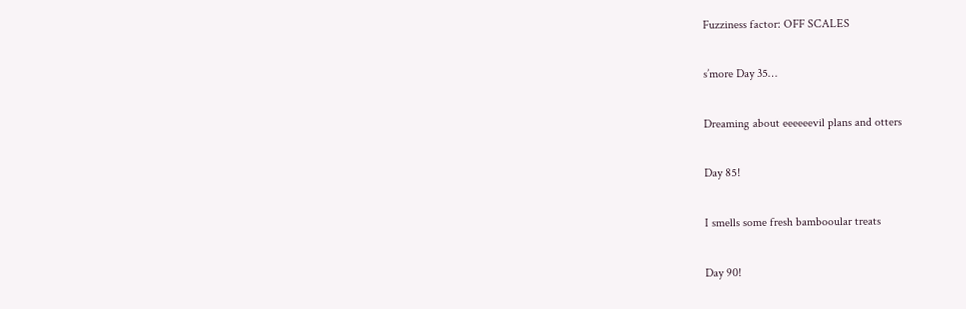Fuzziness factor: OFF SCALES

s’more Day 35…

Dreaming about eeeeeevil plans and otters

Day 85!

I smells some fresh bambooular treats

Day 90!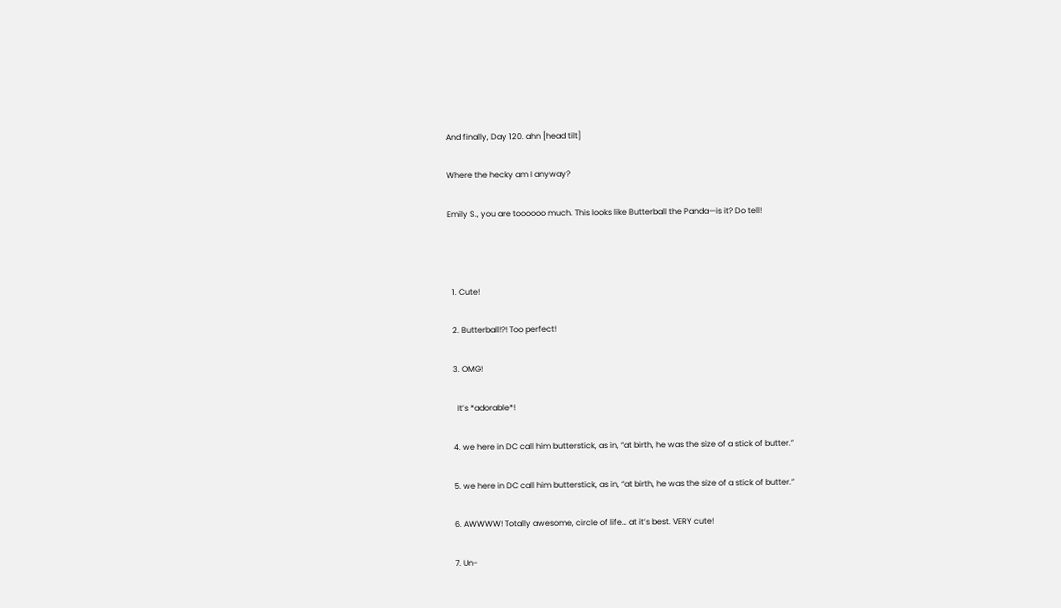And finally, Day 120. ahn [head tilt]

Where the hecky am I anyway?

Emily S., you are toooooo much. This looks like Butterball the Panda—is it? Do tell!



  1. Cute!

  2. Butterball!?! Too perfect!

  3. OMG!

    It’s *adorable*!

  4. we here in DC call him butterstick, as in, “at birth, he was the size of a stick of butter.”

  5. we here in DC call him butterstick, as in, “at birth, he was the size of a stick of butter.”

  6. AWWWW! Totally awesome, circle of life… at it’s best. VERY cute!

  7. Un-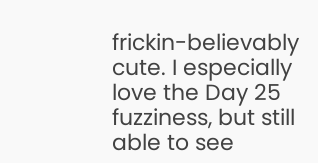frickin-believably cute. I especially love the Day 25 fuzziness, but still able to see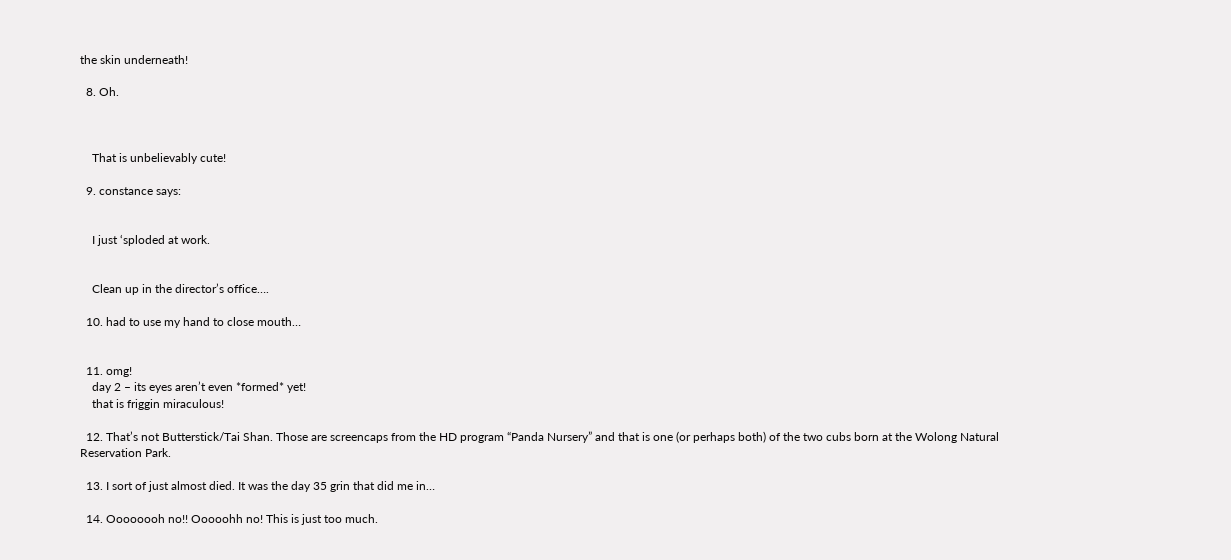the skin underneath!

  8. Oh.



    That is unbelievably cute!

  9. constance says:


    I just ‘sploded at work.


    Clean up in the director’s office….

  10. had to use my hand to close mouth…


  11. omg!
    day 2 – its eyes aren’t even *formed* yet!
    that is friggin miraculous!

  12. That’s not Butterstick/Tai Shan. Those are screencaps from the HD program “Panda Nursery” and that is one (or perhaps both) of the two cubs born at the Wolong Natural Reservation Park.

  13. I sort of just almost died. It was the day 35 grin that did me in…

  14. Oooooooh no!! Ooooohh no! This is just too much.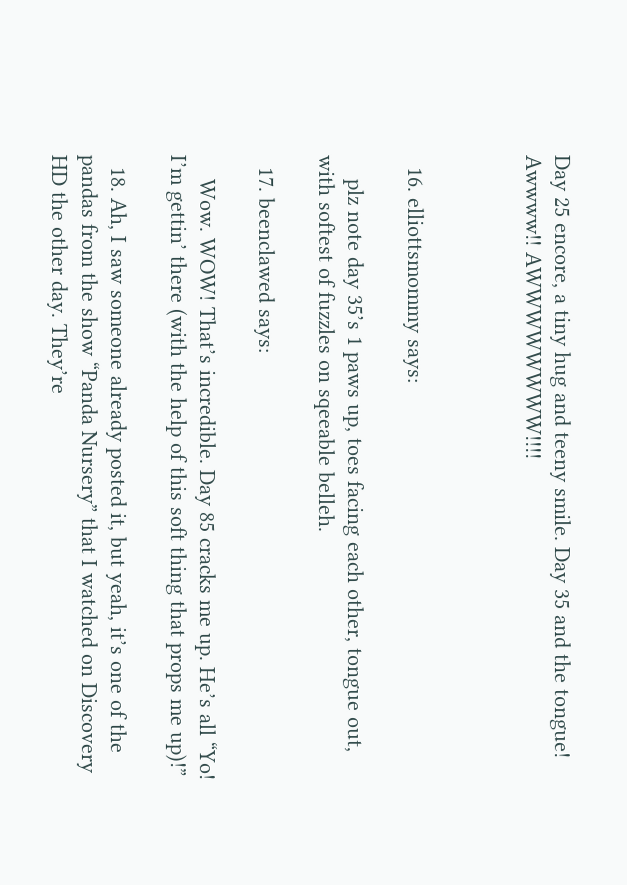Day 25 encore, a tiny hug and teeny smile. Day 35 and the tongue! Awwww!! AWWWWWWWW!!!!



  16. elliottsmommy says:

    plz note day 35’s 1 paws up, toes facing each other, tongue out, with softest of fuzzles on sqeeable belleh.

  17. beenclawed says:

    Wow. WOW! That’s incredible. Day 85 cracks me up. He’s all “Yo! I’m gettin’ there (with the help of this soft thing that props me up)!”

  18. Ah, I saw someone already posted it, but yeah, it’s one of the pandas from the show “Panda Nursery” that I watched on Discovery HD the other day. They’re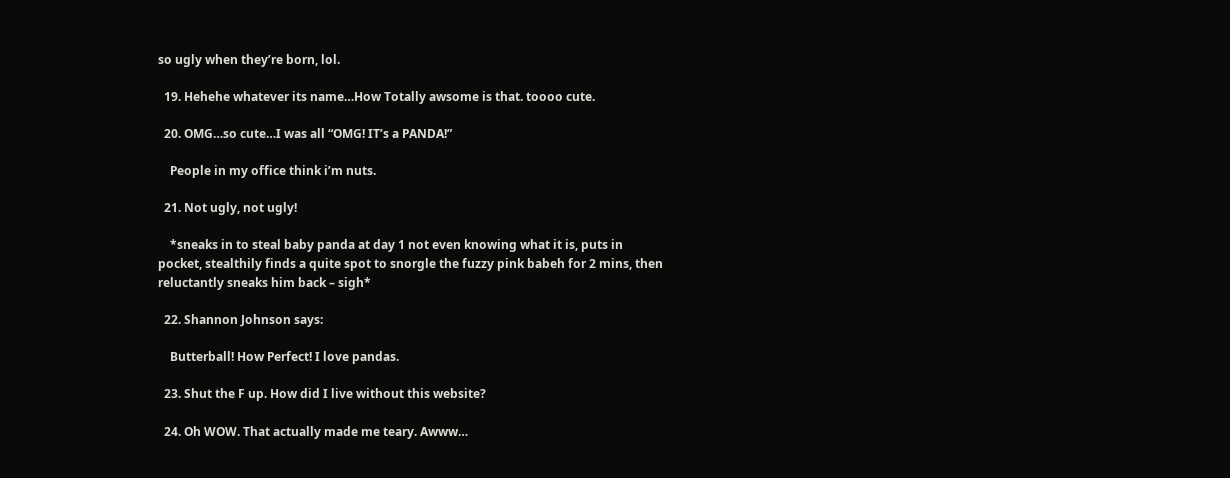so ugly when they’re born, lol.

  19. Hehehe whatever its name…How Totally awsome is that. toooo cute.

  20. OMG…so cute…I was all “OMG! IT’s a PANDA!”

    People in my office think i’m nuts.

  21. Not ugly, not ugly!

    *sneaks in to steal baby panda at day 1 not even knowing what it is, puts in pocket, stealthily finds a quite spot to snorgle the fuzzy pink babeh for 2 mins, then reluctantly sneaks him back – sigh*

  22. Shannon Johnson says:

    Butterball! How Perfect! I love pandas.

  23. Shut the F up. How did I live without this website?

  24. Oh WOW. That actually made me teary. Awww…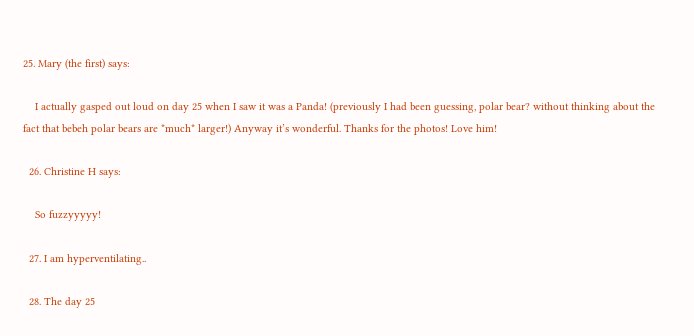25. Mary (the first) says:

    I actually gasped out loud on day 25 when I saw it was a Panda! (previously I had been guessing, polar bear? without thinking about the fact that bebeh polar bears are *much* larger!) Anyway it’s wonderful. Thanks for the photos! Love him!

  26. Christine H says:

    So fuzzyyyyy!

  27. I am hyperventilating..

  28. The day 25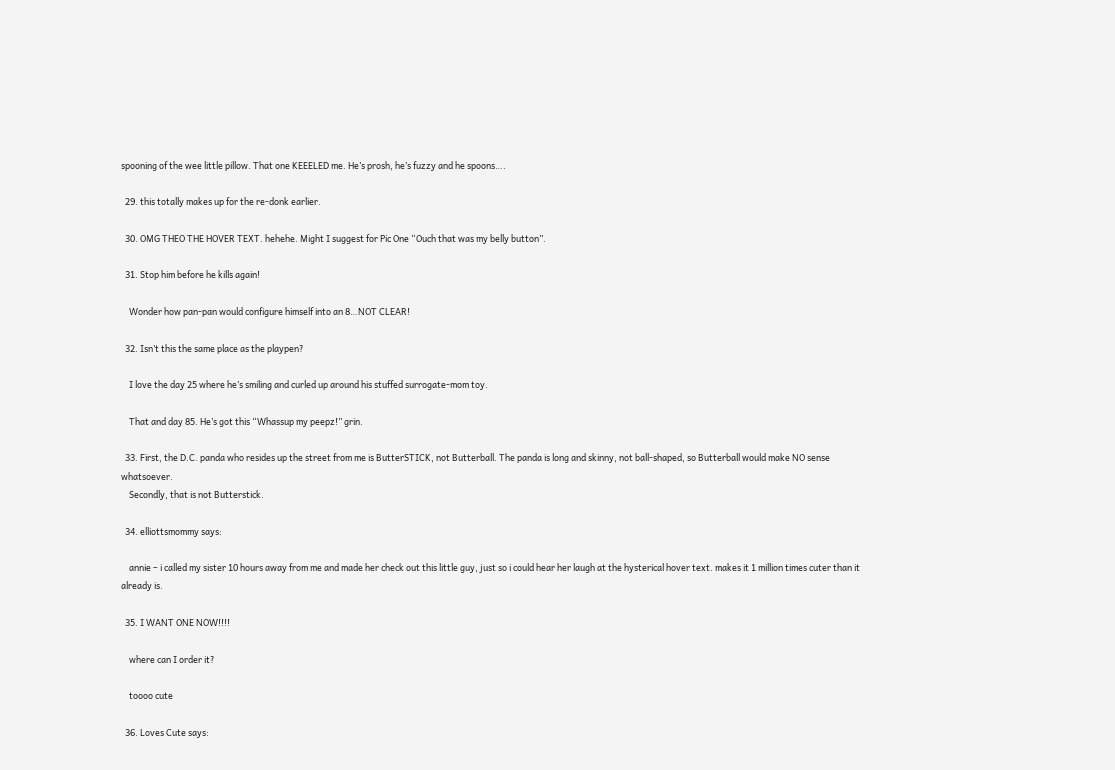spooning of the wee little pillow. That one KEEELED me. He’s prosh, he’s fuzzy and he spoons….

  29. this totally makes up for the re-donk earlier.

  30. OMG THEO THE HOVER TEXT. hehehe. Might I suggest for Pic One “Ouch that was my belly button”.

  31. Stop him before he kills again!

    Wonder how pan-pan would configure himself into an 8…NOT CLEAR!

  32. Isn’t this the same place as the playpen?

    I love the day 25 where he’s smiling and curled up around his stuffed surrogate-mom toy.

    That and day 85. He’s got this “Whassup my peepz!” grin.

  33. First, the D.C. panda who resides up the street from me is ButterSTICK, not Butterball. The panda is long and skinny, not ball-shaped, so Butterball would make NO sense whatsoever.
    Secondly, that is not Butterstick.

  34. elliottsmommy says:

    annie – i called my sister 10 hours away from me and made her check out this little guy, just so i could hear her laugh at the hysterical hover text. makes it 1 million times cuter than it already is.

  35. I WANT ONE NOW!!!!

    where can I order it?

    toooo cute

  36. Loves Cute says: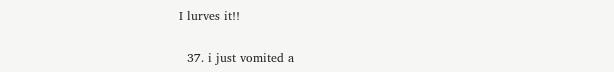I lurves it!!

  37. i just vomited a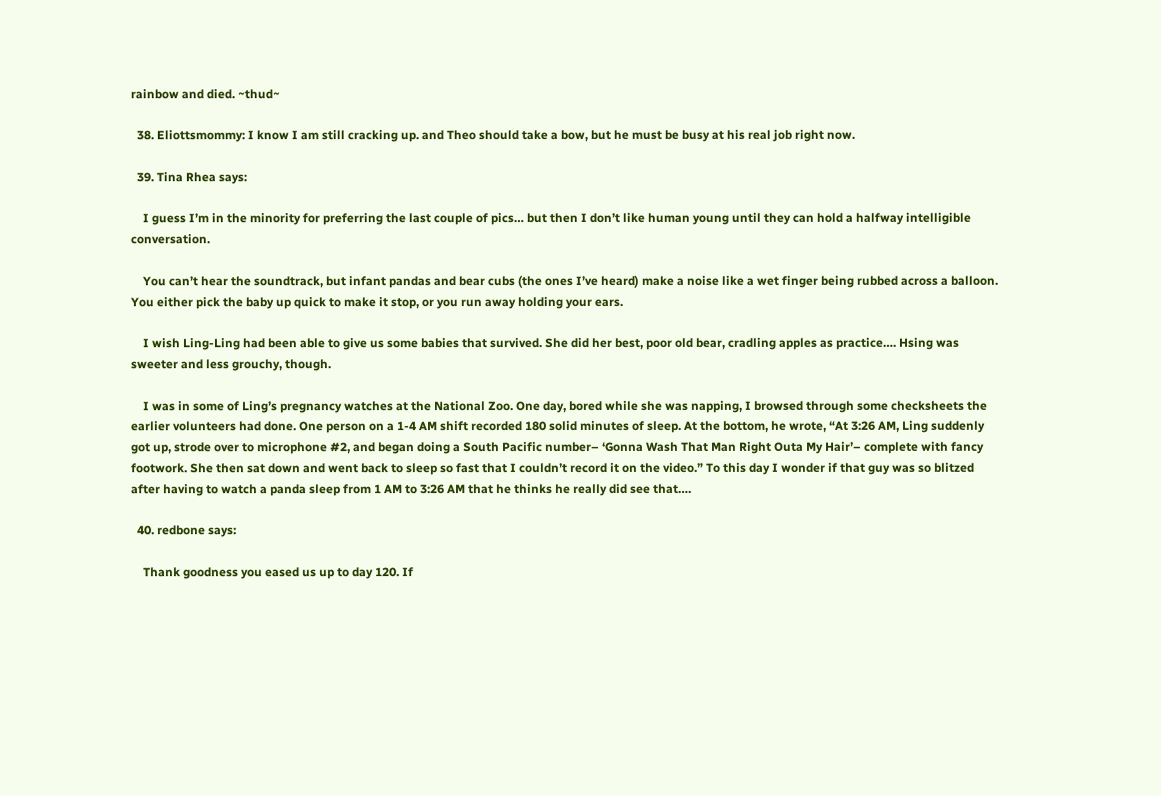rainbow and died. ~thud~

  38. Eliottsmommy: I know I am still cracking up. and Theo should take a bow, but he must be busy at his real job right now.

  39. Tina Rhea says:

    I guess I’m in the minority for preferring the last couple of pics… but then I don’t like human young until they can hold a halfway intelligible conversation.

    You can’t hear the soundtrack, but infant pandas and bear cubs (the ones I’ve heard) make a noise like a wet finger being rubbed across a balloon. You either pick the baby up quick to make it stop, or you run away holding your ears.

    I wish Ling-Ling had been able to give us some babies that survived. She did her best, poor old bear, cradling apples as practice…. Hsing was sweeter and less grouchy, though.

    I was in some of Ling’s pregnancy watches at the National Zoo. One day, bored while she was napping, I browsed through some checksheets the earlier volunteers had done. One person on a 1-4 AM shift recorded 180 solid minutes of sleep. At the bottom, he wrote, “At 3:26 AM, Ling suddenly got up, strode over to microphone #2, and began doing a South Pacific number– ‘Gonna Wash That Man Right Outa My Hair’– complete with fancy footwork. She then sat down and went back to sleep so fast that I couldn’t record it on the video.” To this day I wonder if that guy was so blitzed after having to watch a panda sleep from 1 AM to 3:26 AM that he thinks he really did see that….

  40. redbone says:

    Thank goodness you eased us up to day 120. If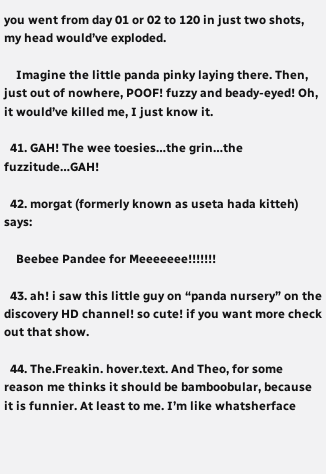you went from day 01 or 02 to 120 in just two shots, my head would’ve exploded.

    Imagine the little panda pinky laying there. Then, just out of nowhere, POOF! fuzzy and beady-eyed! Oh, it would’ve killed me, I just know it.

  41. GAH! The wee toesies…the grin…the fuzzitude…GAH!

  42. morgat (formerly known as useta hada kitteh) says:

    Beebee Pandee for Meeeeeee!!!!!!!

  43. ah! i saw this little guy on “panda nursery” on the discovery HD channel! so cute! if you want more check out that show.

  44. The.Freakin. hover.text. And Theo, for some reason me thinks it should be bamboobular, because it is funnier. At least to me. I’m like whatsherface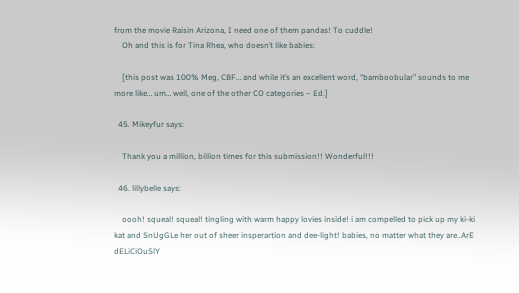from the movie Raisin Arizona, I need one of them pandas! To cuddle!
    Oh and this is for Tina Rhea, who doesn’t like babies:

    [this post was 100% Meg, CBF… and while it’s an excellent word, “bamboobular” sounds to me more like… um… well, one of the other CO categories – Ed.]

  45. Mikeyfur says:

    Thank you a million, billion times for this submission!! Wonderful!!!

  46. lillybelle says:

    oooh! squeal! squeal! tingling with warm happy lovies inside! i am compelled to pick up my ki-ki kat and SnUgGLe her out of sheer insperartion and dee-light! babies, no matter what they are..ArE dELiCiOuSlY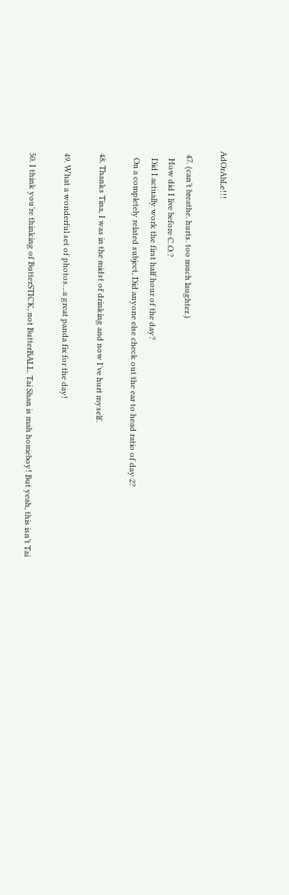AdOrAbLe!!!

  47. (can’t breathe. hurts. too much laughter.)
    How did I live before C.O.?
    Did I actually work the first half hour of the day?
    On a completely related subject, Did anyone else check out the ear to head ratio of day 2?

  48. Thanks Tina, I was in the midst of drinking and now I’ve hurt myself.

  49. What a wonderful set of photos…a great panda fix for the day!

  50. I think you’re thinking of ButterSTICK, not ButterBALL. Tai Shan is mah homeboy! But yeah, this isn’t Tai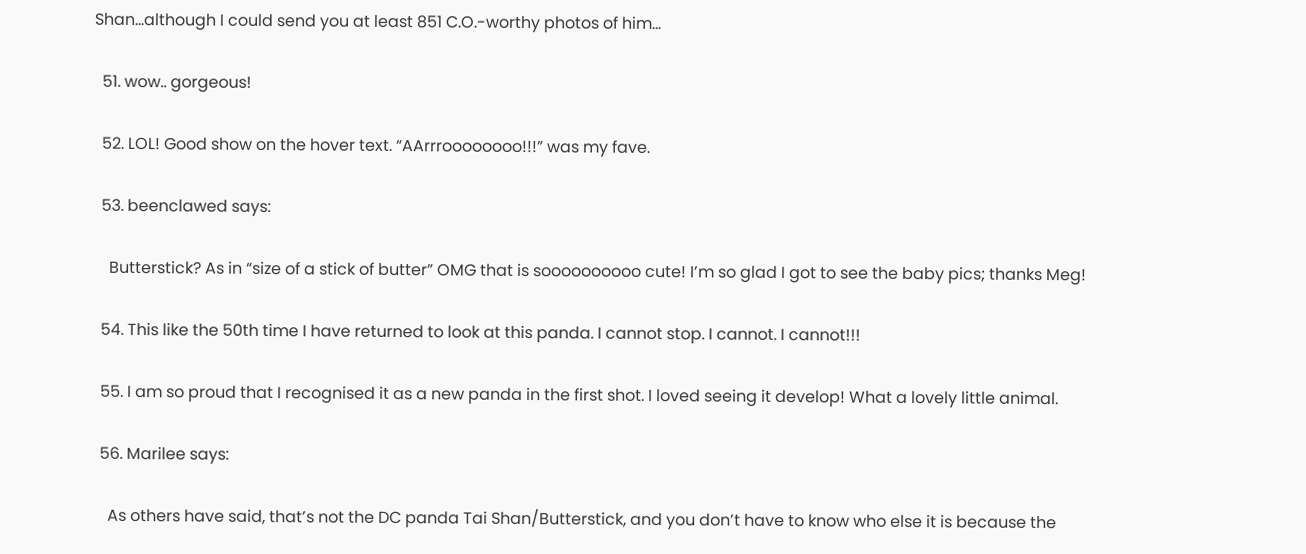Shan…although I could send you at least 851 C.O.-worthy photos of him…

  51. wow.. gorgeous!

  52. LOL! Good show on the hover text. “AArrroooooooo!!!” was my fave.

  53. beenclawed says:

    Butterstick? As in “size of a stick of butter” OMG that is soooooooooo cute! I’m so glad I got to see the baby pics; thanks Meg!

  54. This like the 50th time I have returned to look at this panda. I cannot stop. I cannot. I cannot!!!

  55. I am so proud that I recognised it as a new panda in the first shot. I loved seeing it develop! What a lovely little animal.

  56. Marilee says:

    As others have said, that’s not the DC panda Tai Shan/Butterstick, and you don’t have to know who else it is because the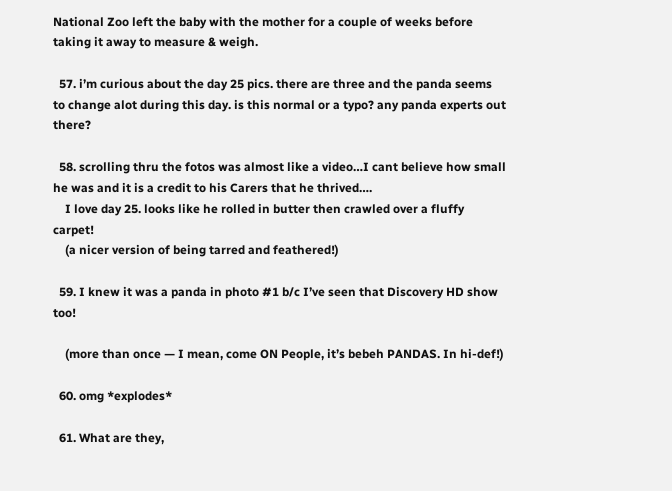National Zoo left the baby with the mother for a couple of weeks before taking it away to measure & weigh.

  57. i’m curious about the day 25 pics. there are three and the panda seems to change alot during this day. is this normal or a typo? any panda experts out there?

  58. scrolling thru the fotos was almost like a video…I cant believe how small he was and it is a credit to his Carers that he thrived….
    I love day 25. looks like he rolled in butter then crawled over a fluffy carpet!
    (a nicer version of being tarred and feathered!)

  59. I knew it was a panda in photo #1 b/c I’ve seen that Discovery HD show too!

    (more than once — I mean, come ON People, it’s bebeh PANDAS. In hi-def!)

  60. omg *explodes*

  61. What are they,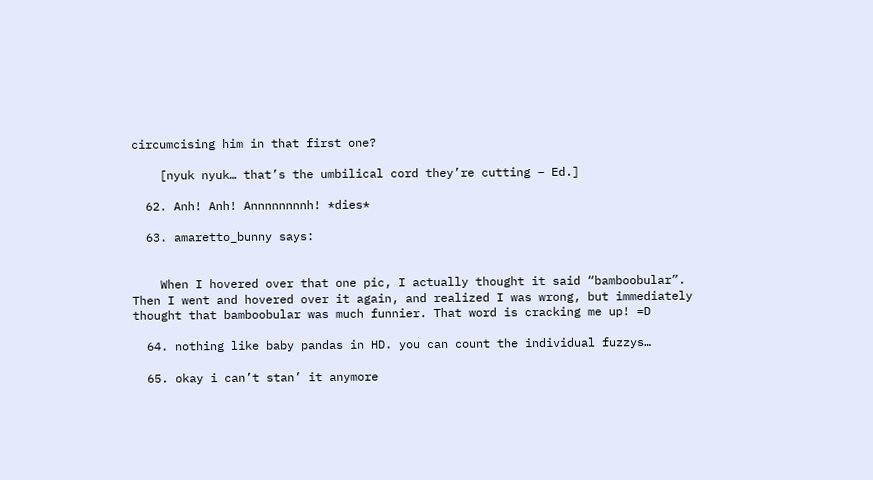circumcising him in that first one?

    [nyuk nyuk… that’s the umbilical cord they’re cutting – Ed.]

  62. Anh! Anh! Annnnnnnnh! *dies*

  63. amaretto_bunny says:


    When I hovered over that one pic, I actually thought it said “bamboobular”. Then I went and hovered over it again, and realized I was wrong, but immediately thought that bamboobular was much funnier. That word is cracking me up! =D

  64. nothing like baby pandas in HD. you can count the individual fuzzys…

  65. okay i can’t stan’ it anymore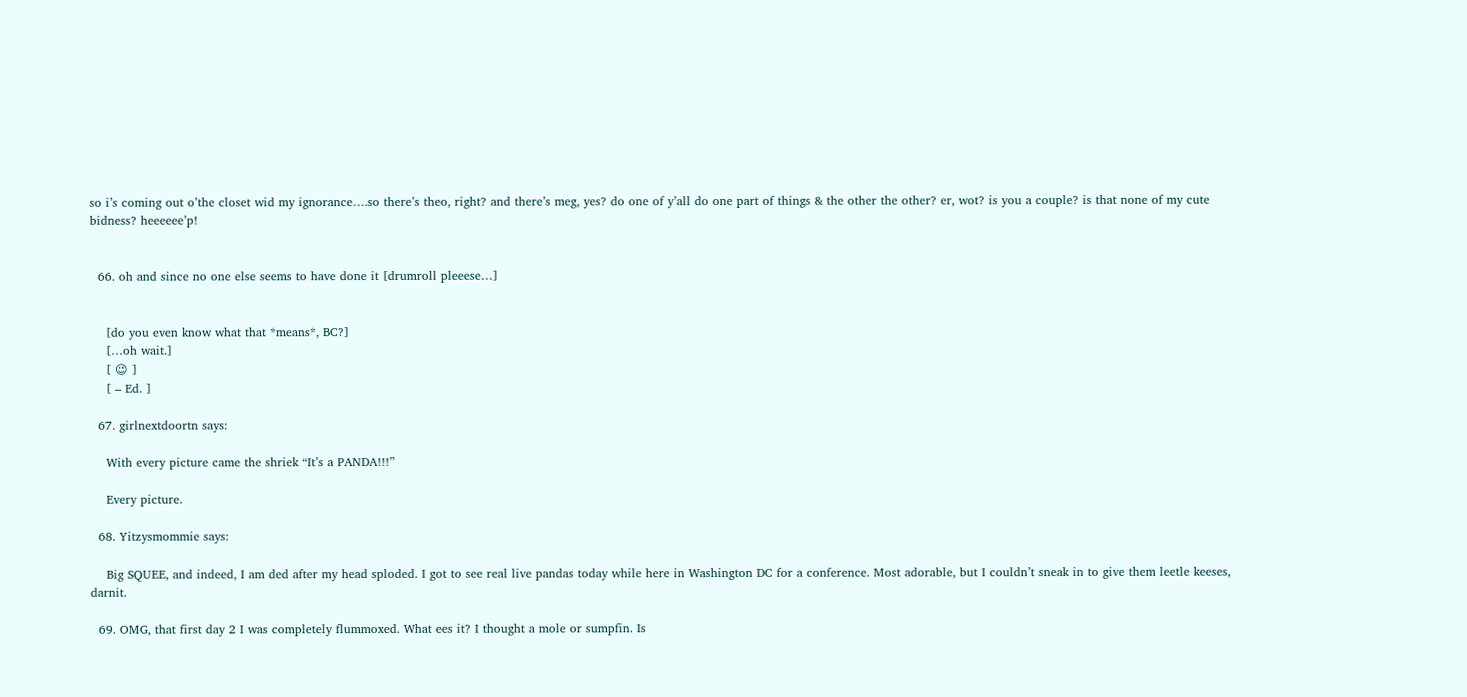so i’s coming out o’the closet wid my ignorance….so there’s theo, right? and there’s meg, yes? do one of y’all do one part of things & the other the other? er, wot? is you a couple? is that none of my cute bidness? heeeeee’p!


  66. oh and since no one else seems to have done it [drumroll pleeese…]


    [do you even know what that *means*, BC?]
    […oh wait.]
    [ 😉 ]
    [ – Ed. ]

  67. girlnextdoortn says:

    With every picture came the shriek “It’s a PANDA!!!”

    Every picture.

  68. Yitzysmommie says:

    Big SQUEE, and indeed, I am ded after my head sploded. I got to see real live pandas today while here in Washington DC for a conference. Most adorable, but I couldn’t sneak in to give them leetle keeses, darnit.

  69. OMG, that first day 2 I was completely flummoxed. What ees it? I thought a mole or sumpfin. Is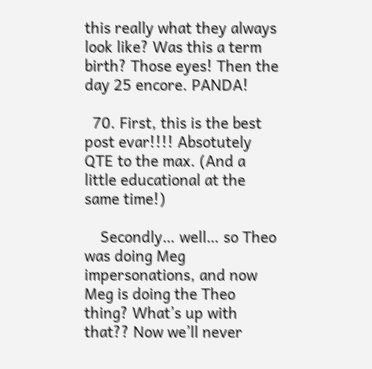this really what they always look like? Was this a term birth? Those eyes! Then the day 25 encore. PANDA!

  70. First, this is the best post evar!!!! Absotutely QTE to the max. (And a little educational at the same time!)

    Secondly… well… so Theo was doing Meg impersonations, and now Meg is doing the Theo thing? What’s up with that?? Now we’ll never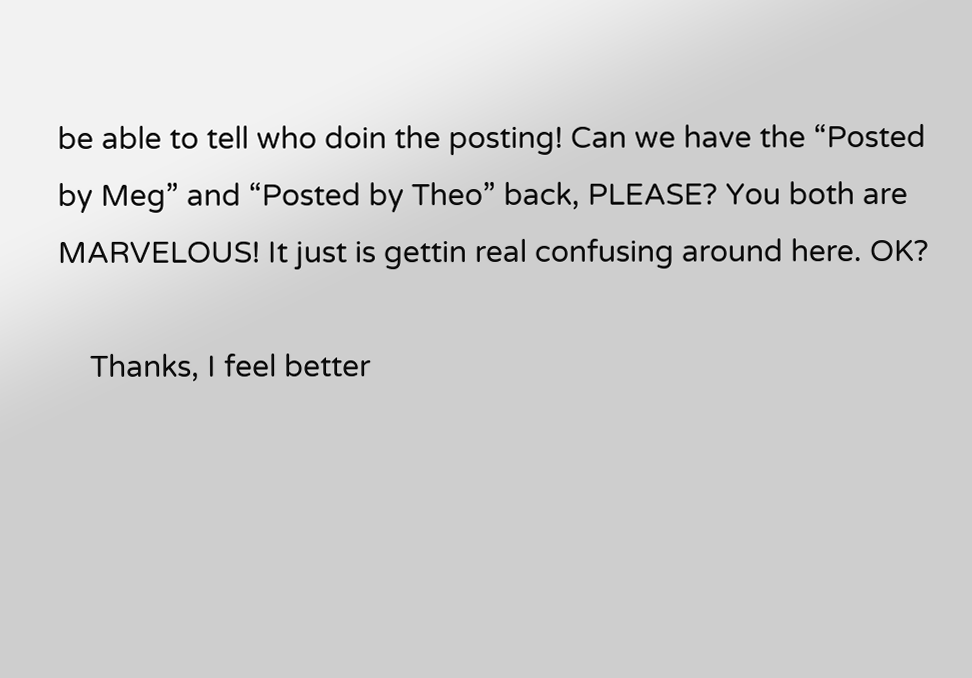be able to tell who doin the posting! Can we have the “Posted by Meg” and “Posted by Theo” back, PLEASE? You both are MARVELOUS! It just is gettin real confusing around here. OK?

    Thanks, I feel better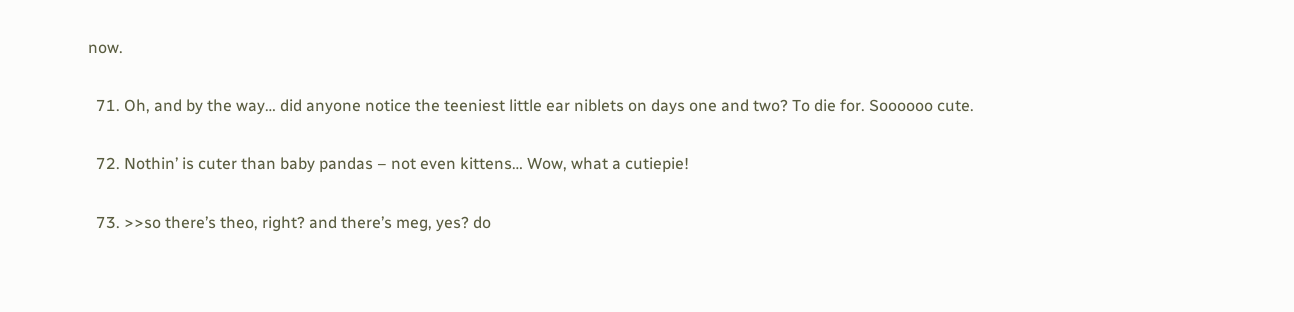now.

  71. Oh, and by the way… did anyone notice the teeniest little ear niblets on days one and two? To die for. Soooooo cute.

  72. Nothin’ is cuter than baby pandas – not even kittens… Wow, what a cutiepie!

  73. >>so there’s theo, right? and there’s meg, yes? do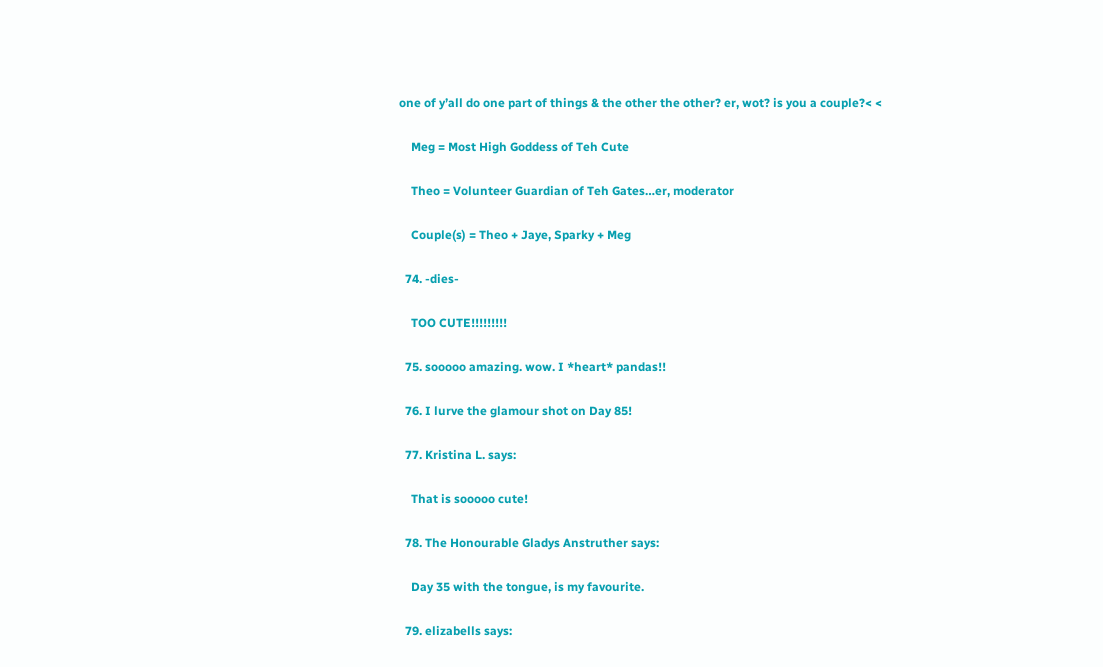one of y’all do one part of things & the other the other? er, wot? is you a couple?< <

    Meg = Most High Goddess of Teh Cute

    Theo = Volunteer Guardian of Teh Gates…er, moderator

    Couple(s) = Theo + Jaye, Sparky + Meg

  74. -dies-

    TOO CUTE!!!!!!!!!

  75. sooooo amazing. wow. I *heart* pandas!!

  76. I lurve the glamour shot on Day 85!

  77. Kristina L. says:

    That is sooooo cute!

  78. The Honourable Gladys Anstruther says:

    Day 35 with the tongue, is my favourite.

  79. elizabells says: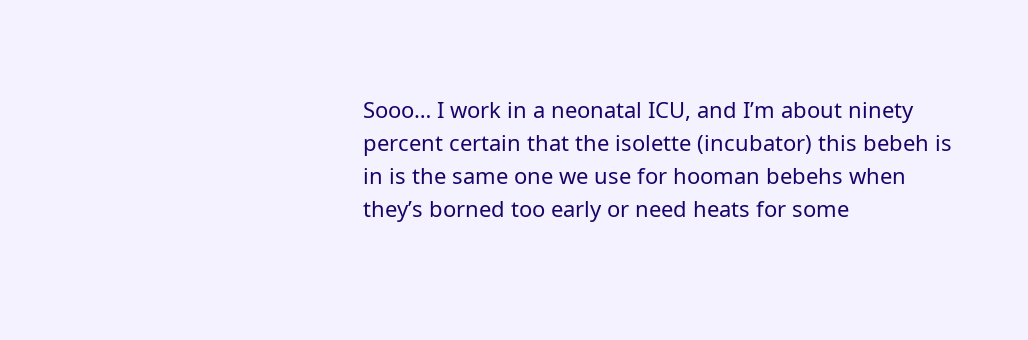Sooo… I work in a neonatal ICU, and I’m about ninety percent certain that the isolette (incubator) this bebeh is in is the same one we use for hooman bebehs when they’s borned too early or need heats for some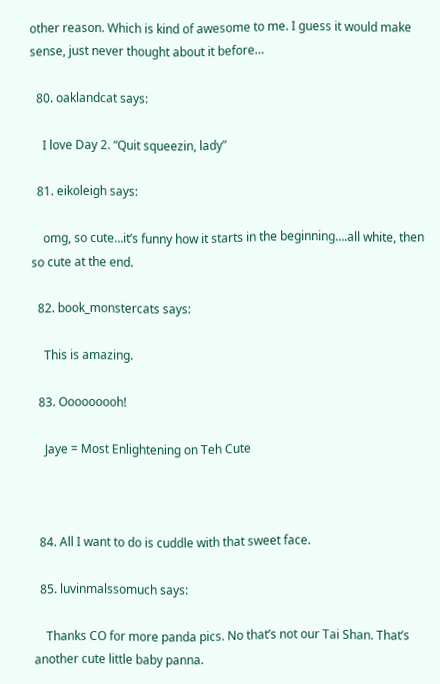other reason. Which is kind of awesome to me. I guess it would make sense, just never thought about it before…

  80. oaklandcat says:

    I love Day 2. “Quit squeezin, lady”

  81. eikoleigh says:

    omg, so cute…it’s funny how it starts in the beginning….all white, then so cute at the end.

  82. book_monstercats says:

    This is amazing.

  83. Ooooooooh!

    Jaye = Most Enlightening on Teh Cute



  84. All I want to do is cuddle with that sweet face.

  85. luvinmalssomuch says:

    Thanks CO for more panda pics. No that’s not our Tai Shan. That’s another cute little baby panna.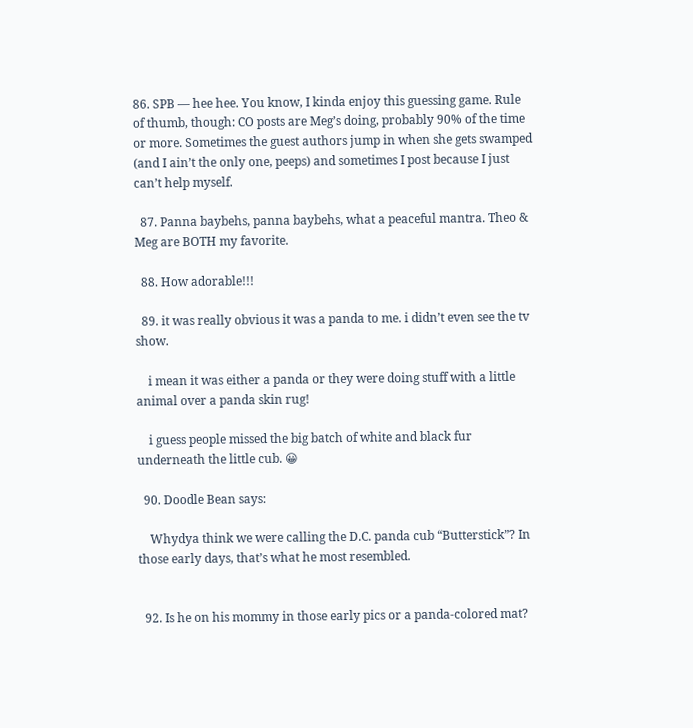86. SPB — hee hee. You know, I kinda enjoy this guessing game. Rule of thumb, though: CO posts are Meg’s doing, probably 90% of the time or more. Sometimes the guest authors jump in when she gets swamped (and I ain’t the only one, peeps) and sometimes I post because I just can’t help myself.

  87. Panna baybehs, panna baybehs, what a peaceful mantra. Theo & Meg are BOTH my favorite.

  88. How adorable!!!

  89. it was really obvious it was a panda to me. i didn’t even see the tv show.

    i mean it was either a panda or they were doing stuff with a little animal over a panda skin rug!

    i guess people missed the big batch of white and black fur underneath the little cub. 😀

  90. Doodle Bean says:

    Whydya think we were calling the D.C. panda cub “Butterstick”? In those early days, that’s what he most resembled.


  92. Is he on his mommy in those early pics or a panda-colored mat?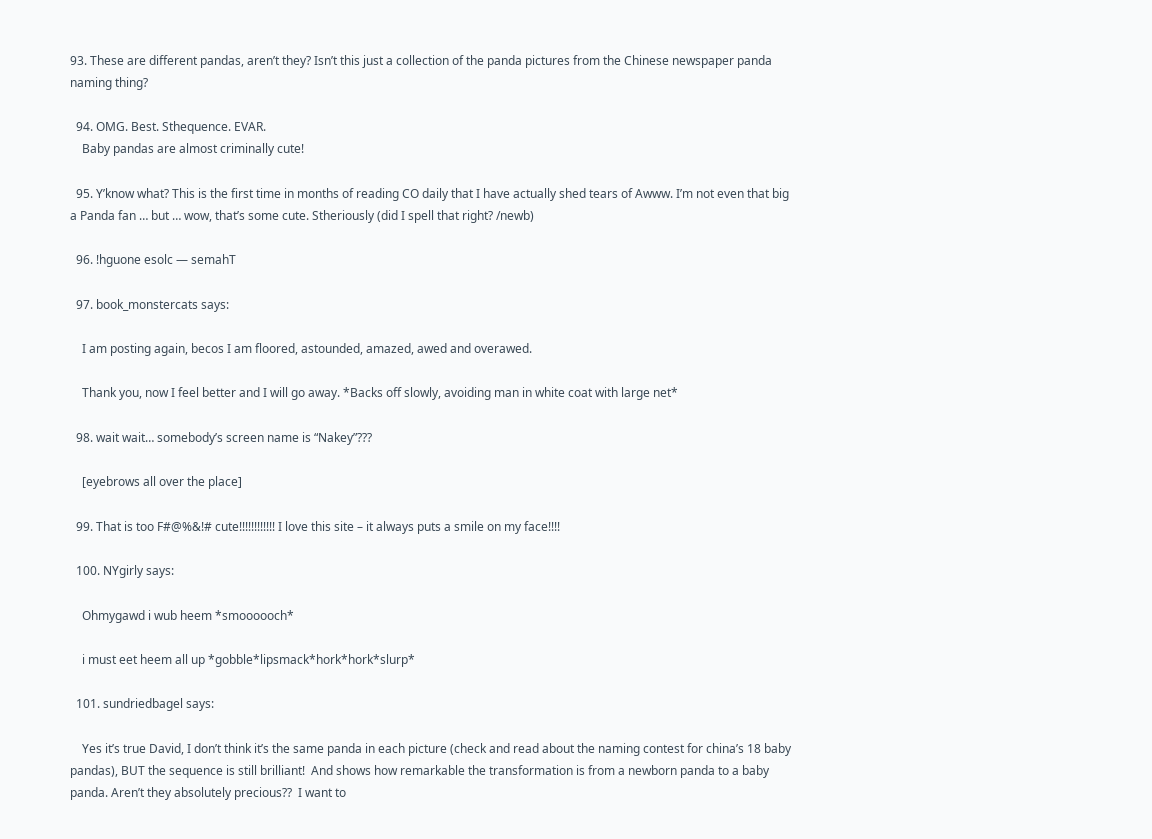93. These are different pandas, aren’t they? Isn’t this just a collection of the panda pictures from the Chinese newspaper panda naming thing?

  94. OMG. Best. Sthequence. EVAR.
    Baby pandas are almost criminally cute!

  95. Y’know what? This is the first time in months of reading CO daily that I have actually shed tears of Awww. I’m not even that big a Panda fan … but … wow, that’s some cute. Stheriously (did I spell that right? /newb)

  96. !hguone esolc — semahT

  97. book_monstercats says:

    I am posting again, becos I am floored, astounded, amazed, awed and overawed.

    Thank you, now I feel better and I will go away. *Backs off slowly, avoiding man in white coat with large net*

  98. wait wait… somebody’s screen name is “Nakey”???

    [eyebrows all over the place]

  99. That is too F#@%&!# cute!!!!!!!!!!!! I love this site – it always puts a smile on my face!!!!

  100. NYgirly says:

    Ohmygawd i wub heem *smoooooch*

    i must eet heem all up *gobble*lipsmack*hork*hork*slurp*

  101. sundriedbagel says:

    Yes it’s true David, I don’t think it’s the same panda in each picture (check and read about the naming contest for china’s 18 baby pandas), BUT the sequence is still brilliant!  And shows how remarkable the transformation is from a newborn panda to a baby panda. Aren’t they absolutely precious??  I want to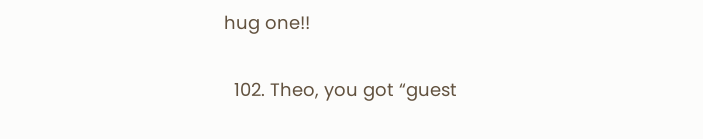hug one!!

  102. Theo, you got “guest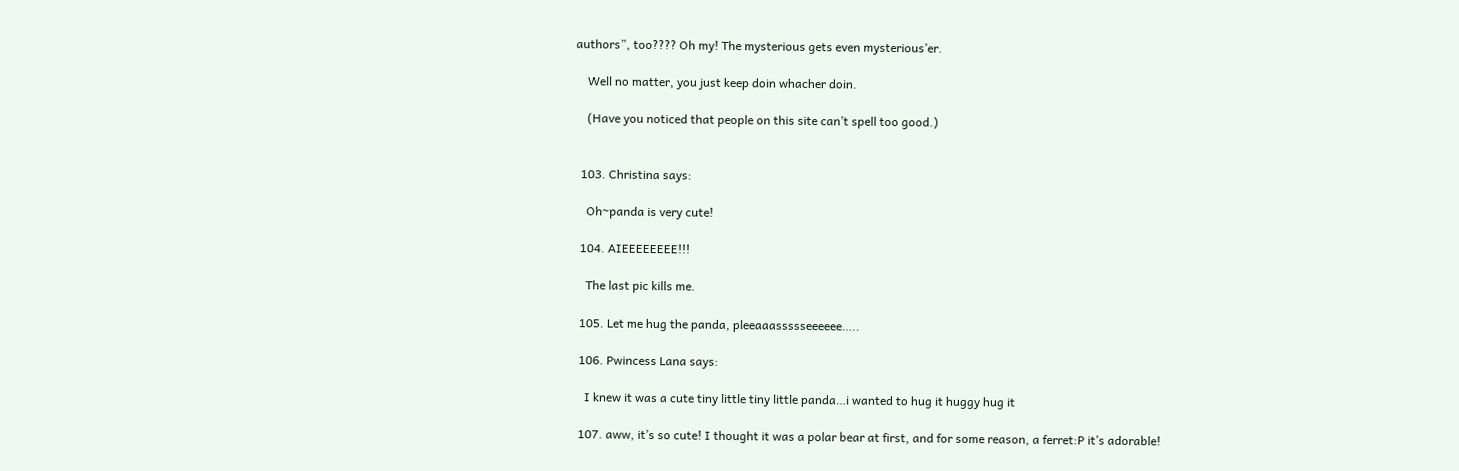authors”, too???? Oh my! The mysterious gets even mysterious’er.

    Well no matter, you just keep doin whacher doin.

    (Have you noticed that people on this site can’t spell too good.)


  103. Christina says:

    Oh~panda is very cute!

  104. AIEEEEEEEE!!!

    The last pic kills me.

  105. Let me hug the panda, pleeaaassssseeeeee…..

  106. Pwincess Lana says:

    I knew it was a cute tiny little tiny little panda…i wanted to hug it huggy hug it

  107. aww, it’s so cute! I thought it was a polar bear at first, and for some reason, a ferret:P it’s adorable!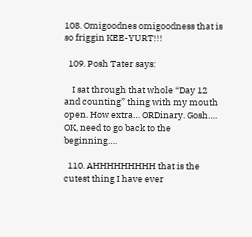108. Omigoodnes omigoodness that is so friggin KEE-YURT!!!

  109. Posh Tater says:

    I sat through that whole “Day 12 and counting” thing with my mouth open. How extra… ORDinary. Gosh…. OK, need to go back to the beginning….

  110. AHHHHHHHHH that is the cutest thing I have ever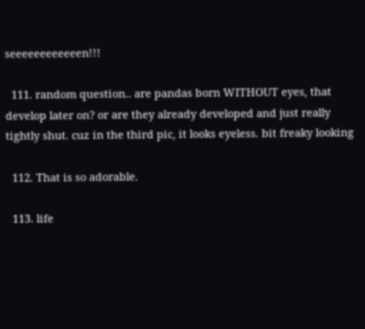seeeeeeeeeeeen!!!

  111. random question.. are pandas born WITHOUT eyes, that develop later on? or are they already developed and just really tightly shut. cuz in the third pic, it looks eyeless. bit freaky looking

  112. That is so adorable.

  113. life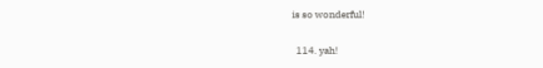is so wonderful!

  114. yah!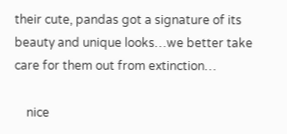their cute, pandas got a signature of its beauty and unique looks…we better take care for them out from extinction…

    nice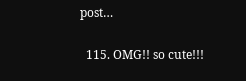post…

  115. OMG!! so cute!!!